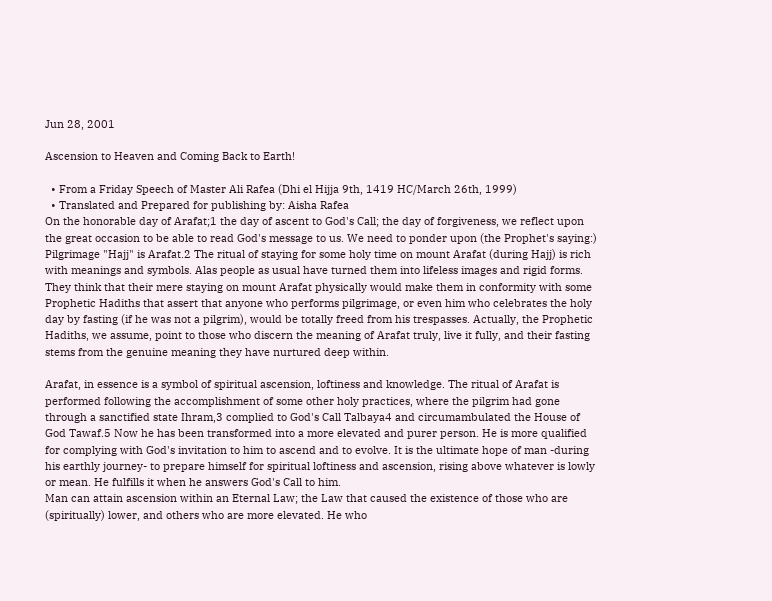Jun 28, 2001

Ascension to Heaven and Coming Back to Earth!

  • From a Friday Speech of Master Ali Rafea (Dhi el Hijja 9th, 1419 HC/March 26th, 1999)
  • Translated and Prepared for publishing by: Aisha Rafea
On the honorable day of Arafat;1 the day of ascent to God's Call; the day of forgiveness, we reflect upon the great occasion to be able to read God's message to us. We need to ponder upon (the Prophet's saying:) Pilgrimage "Hajj" is Arafat.2 The ritual of staying for some holy time on mount Arafat (during Hajj) is rich with meanings and symbols. Alas people as usual have turned them into lifeless images and rigid forms. They think that their mere staying on mount Arafat physically would make them in conformity with some Prophetic Hadiths that assert that anyone who performs pilgrimage, or even him who celebrates the holy day by fasting (if he was not a pilgrim), would be totally freed from his trespasses. Actually, the Prophetic Hadiths, we assume, point to those who discern the meaning of Arafat truly, live it fully, and their fasting stems from the genuine meaning they have nurtured deep within.

Arafat, in essence is a symbol of spiritual ascension, loftiness and knowledge. The ritual of Arafat is performed following the accomplishment of some other holy practices, where the pilgrim had gone through a sanctified state Ihram,3 complied to God's Call Talbaya4 and circumambulated the House of God Tawaf.5 Now he has been transformed into a more elevated and purer person. He is more qualified for complying with God's invitation to him to ascend and to evolve. It is the ultimate hope of man -during his earthly journey- to prepare himself for spiritual loftiness and ascension, rising above whatever is lowly or mean. He fulfills it when he answers God's Call to him.
Man can attain ascension within an Eternal Law; the Law that caused the existence of those who are (spiritually) lower, and others who are more elevated. He who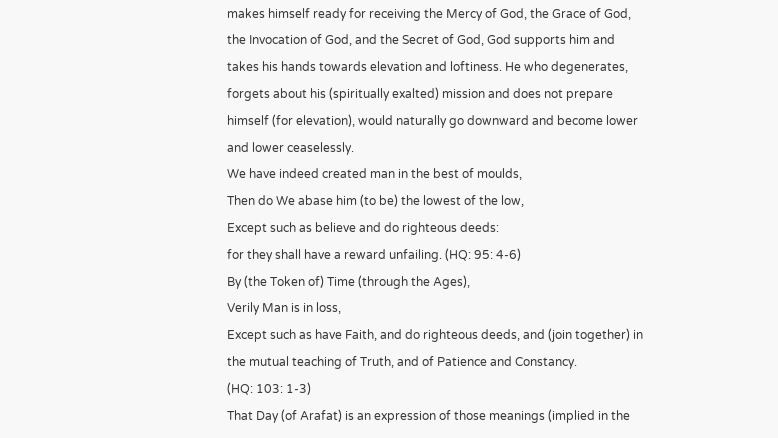makes himself ready for receiving the Mercy of God, the Grace of God, the Invocation of God, and the Secret of God, God supports him and takes his hands towards elevation and loftiness. He who degenerates, forgets about his (spiritually exalted) mission and does not prepare himself (for elevation), would naturally go downward and become lower and lower ceaselessly.
We have indeed created man in the best of moulds,
Then do We abase him (to be) the lowest of the low,
Except such as believe and do righteous deeds:
for they shall have a reward unfailing. (HQ: 95: 4-6)
By (the Token of) Time (through the Ages),
Verily Man is in loss,
Except such as have Faith, and do righteous deeds, and (join together) in the mutual teaching of Truth, and of Patience and Constancy.
(HQ: 103: 1-3)
That Day (of Arafat) is an expression of those meanings (implied in the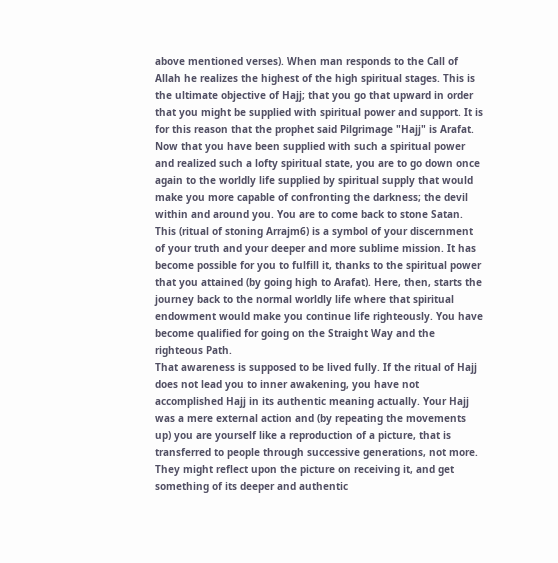above mentioned verses). When man responds to the Call of Allah he realizes the highest of the high spiritual stages. This is the ultimate objective of Hajj; that you go that upward in order that you might be supplied with spiritual power and support. It is for this reason that the prophet said Pilgrimage "Hajj" is Arafat.
Now that you have been supplied with such a spiritual power and realized such a lofty spiritual state, you are to go down once again to the worldly life supplied by spiritual supply that would make you more capable of confronting the darkness; the devil within and around you. You are to come back to stone Satan. This (ritual of stoning Arrajm6) is a symbol of your discernment of your truth and your deeper and more sublime mission. It has become possible for you to fulfill it, thanks to the spiritual power that you attained (by going high to Arafat). Here, then, starts the journey back to the normal worldly life where that spiritual endowment would make you continue life righteously. You have become qualified for going on the Straight Way and the righteous Path.
That awareness is supposed to be lived fully. If the ritual of Hajj does not lead you to inner awakening, you have not accomplished Hajj in its authentic meaning actually. Your Hajj was a mere external action and (by repeating the movements up) you are yourself like a reproduction of a picture, that is transferred to people through successive generations, not more. They might reflect upon the picture on receiving it, and get something of its deeper and authentic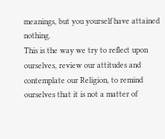meanings, but you yourself have attained nothing.
This is the way we try to reflect upon ourselves, review our attitudes and contemplate our Religion, to remind ourselves that it is not a matter of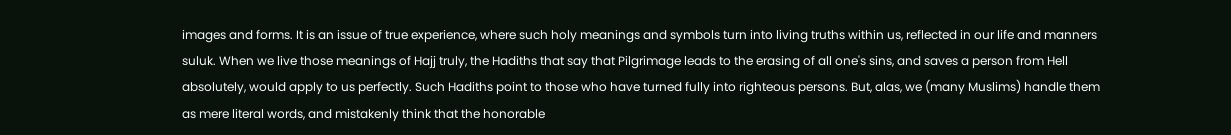images and forms. It is an issue of true experience, where such holy meanings and symbols turn into living truths within us, reflected in our life and manners suluk. When we live those meanings of Hajj truly, the Hadiths that say that Pilgrimage leads to the erasing of all one's sins, and saves a person from Hell absolutely, would apply to us perfectly. Such Hadiths point to those who have turned fully into righteous persons. But, alas, we (many Muslims) handle them as mere literal words, and mistakenly think that the honorable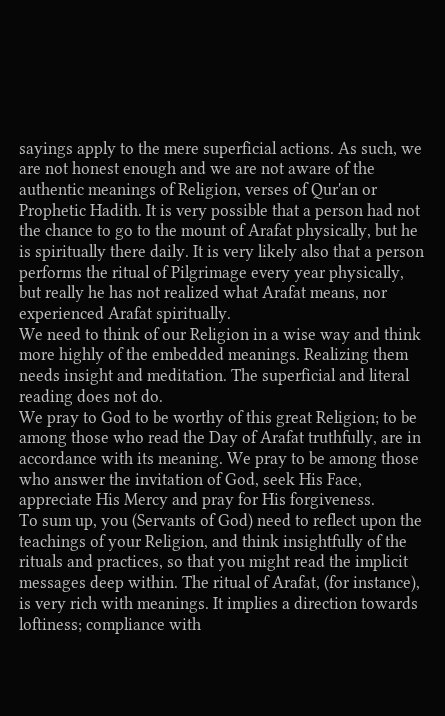sayings apply to the mere superficial actions. As such, we are not honest enough and we are not aware of the authentic meanings of Religion, verses of Qur'an or Prophetic Hadith. It is very possible that a person had not the chance to go to the mount of Arafat physically, but he is spiritually there daily. It is very likely also that a person performs the ritual of Pilgrimage every year physically, but really he has not realized what Arafat means, nor experienced Arafat spiritually.
We need to think of our Religion in a wise way and think more highly of the embedded meanings. Realizing them needs insight and meditation. The superficial and literal reading does not do.
We pray to God to be worthy of this great Religion; to be among those who read the Day of Arafat truthfully, are in accordance with its meaning. We pray to be among those who answer the invitation of God, seek His Face, appreciate His Mercy and pray for His forgiveness.
To sum up, you (Servants of God) need to reflect upon the teachings of your Religion, and think insightfully of the rituals and practices, so that you might read the implicit messages deep within. The ritual of Arafat, (for instance), is very rich with meanings. It implies a direction towards loftiness; compliance with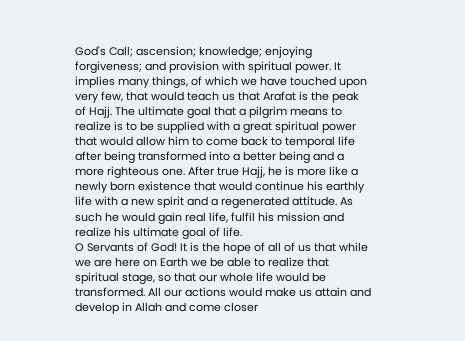God's Call; ascension; knowledge; enjoying forgiveness; and provision with spiritual power. It implies many things, of which we have touched upon very few, that would teach us that Arafat is the peak of Hajj. The ultimate goal that a pilgrim means to realize is to be supplied with a great spiritual power that would allow him to come back to temporal life after being transformed into a better being and a more righteous one. After true Hajj, he is more like a newly born existence that would continue his earthly life with a new spirit and a regenerated attitude. As such he would gain real life, fulfil his mission and realize his ultimate goal of life.
O Servants of God! It is the hope of all of us that while we are here on Earth we be able to realize that spiritual stage, so that our whole life would be transformed. All our actions would make us attain and develop in Allah and come closer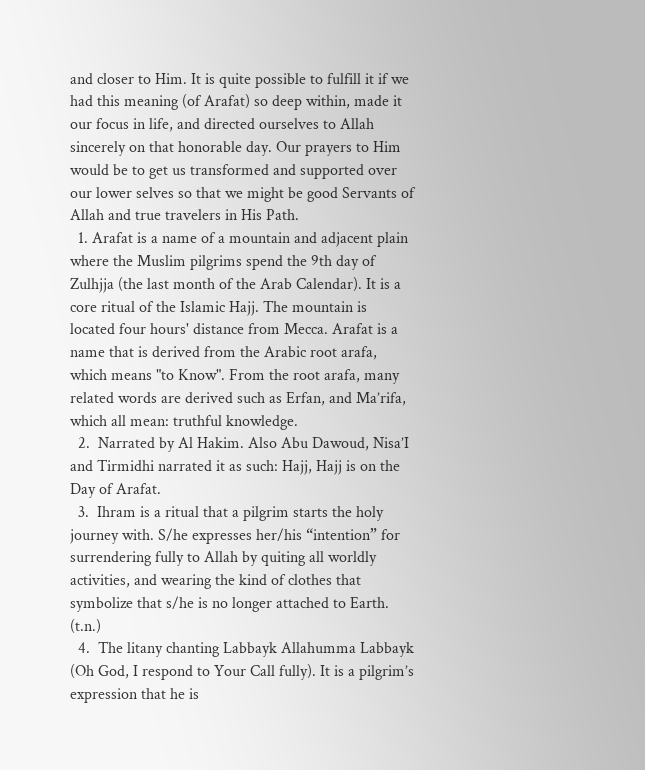and closer to Him. It is quite possible to fulfill it if we had this meaning (of Arafat) so deep within, made it our focus in life, and directed ourselves to Allah sincerely on that honorable day. Our prayers to Him would be to get us transformed and supported over our lower selves so that we might be good Servants of Allah and true travelers in His Path.
  1. Arafat is a name of a mountain and adjacent plain where the Muslim pilgrims spend the 9th day of Zulhjja (the last month of the Arab Calendar). It is a core ritual of the Islamic Hajj. The mountain is located four hours' distance from Mecca. Arafat is a name that is derived from the Arabic root arafa, which means "to Know". From the root arafa, many related words are derived such as Erfan, and Ma’rifa, which all mean: truthful knowledge.
  2.  Narrated by Al Hakim. Also Abu Dawoud, Nisa’I and Tirmidhi narrated it as such: Hajj, Hajj is on the Day of Arafat.
  3.  Ihram is a ritual that a pilgrim starts the holy journey with. S/he expresses her/his “intention” for surrendering fully to Allah by quiting all worldly activities, and wearing the kind of clothes that symbolize that s/he is no longer attached to Earth. (t.n.)
  4.  The litany chanting Labbayk Allahumma Labbayk (Oh God, I respond to Your Call fully). It is a pilgrim’s expression that he is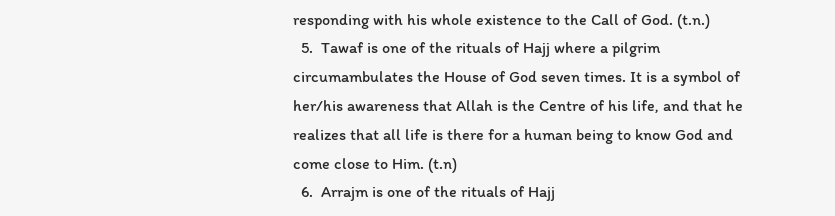responding with his whole existence to the Call of God. (t.n.)
  5.  Tawaf is one of the rituals of Hajj where a pilgrim circumambulates the House of God seven times. It is a symbol of her/his awareness that Allah is the Centre of his life, and that he realizes that all life is there for a human being to know God and come close to Him. (t.n)
  6.  Arrajm is one of the rituals of Hajj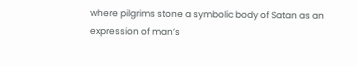where pilgrims stone a symbolic body of Satan as an expression of man’s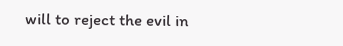will to reject the evil in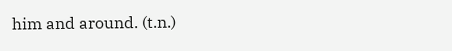him and around. (t.n.)